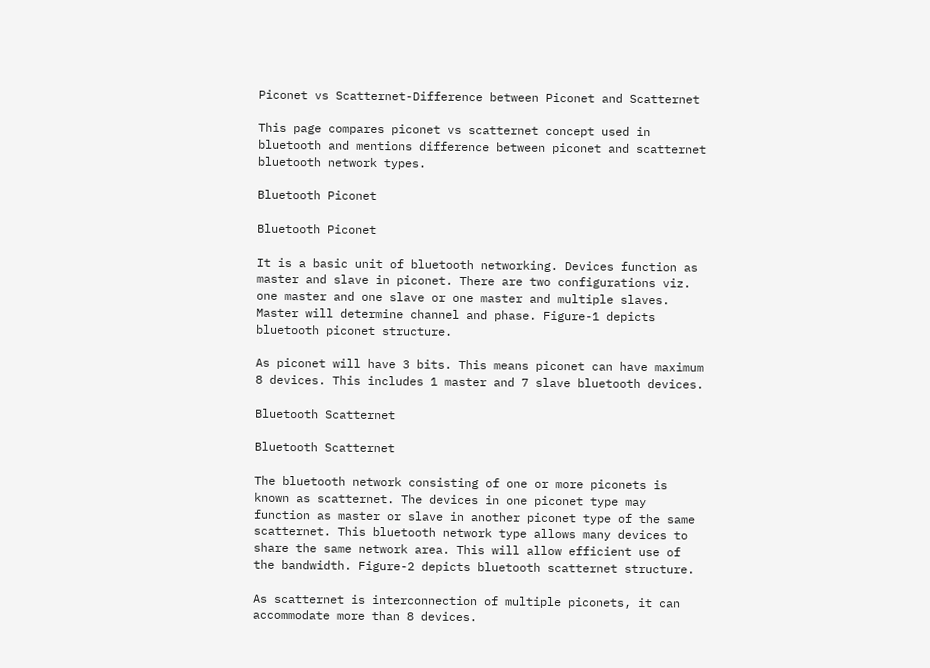Piconet vs Scatternet-Difference between Piconet and Scatternet

This page compares piconet vs scatternet concept used in bluetooth and mentions difference between piconet and scatternet bluetooth network types.

Bluetooth Piconet

Bluetooth Piconet

It is a basic unit of bluetooth networking. Devices function as master and slave in piconet. There are two configurations viz. one master and one slave or one master and multiple slaves. Master will determine channel and phase. Figure-1 depicts bluetooth piconet structure.

As piconet will have 3 bits. This means piconet can have maximum 8 devices. This includes 1 master and 7 slave bluetooth devices.

Bluetooth Scatternet

Bluetooth Scatternet

The bluetooth network consisting of one or more piconets is known as scatternet. The devices in one piconet type may function as master or slave in another piconet type of the same scatternet. This bluetooth network type allows many devices to share the same network area. This will allow efficient use of the bandwidth. Figure-2 depicts bluetooth scatternet structure.

As scatternet is interconnection of multiple piconets, it can accommodate more than 8 devices.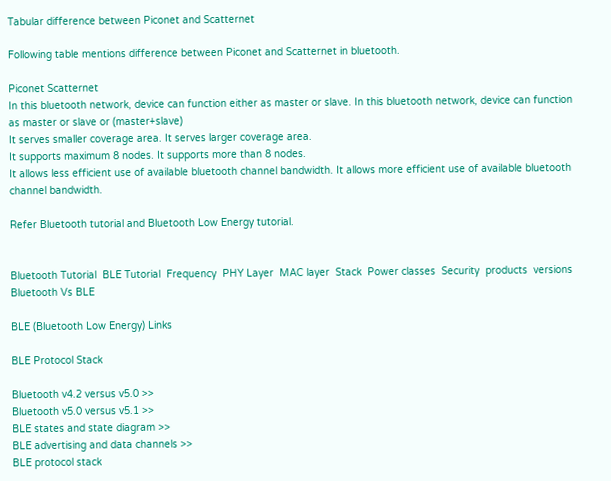Tabular difference between Piconet and Scatternet

Following table mentions difference between Piconet and Scatternet in bluetooth.

Piconet Scatternet
In this bluetooth network, device can function either as master or slave. In this bluetooth network, device can function as master or slave or (master+slave)
It serves smaller coverage area. It serves larger coverage area.
It supports maximum 8 nodes. It supports more than 8 nodes.
It allows less efficient use of available bluetooth channel bandwidth. It allows more efficient use of available bluetooth channel bandwidth.

Refer Bluetooth tutorial and Bluetooth Low Energy tutorial.


Bluetooth Tutorial  BLE Tutorial  Frequency  PHY Layer  MAC layer  Stack  Power classes  Security  products  versions  Bluetooth Vs BLE

BLE (Bluetooth Low Energy) Links

BLE Protocol Stack

Bluetooth v4.2 versus v5.0 >>
Bluetooth v5.0 versus v5.1 >>
BLE states and state diagram >>
BLE advertising and data channels >>
BLE protocol stack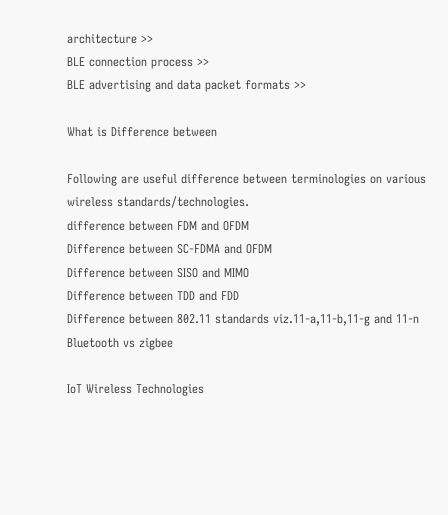architecture >>
BLE connection process >>
BLE advertising and data packet formats >>

What is Difference between

Following are useful difference between terminologies on various wireless standards/technologies.
difference between FDM and OFDM
Difference between SC-FDMA and OFDM
Difference between SISO and MIMO
Difference between TDD and FDD
Difference between 802.11 standards viz.11-a,11-b,11-g and 11-n
Bluetooth vs zigbee

IoT Wireless Technologies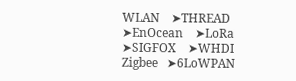WLAN    ➤THREAD    ➤EnOcean    ➤LoRa    ➤SIGFOX    ➤WHDI
Zigbee   ➤6LoWPAN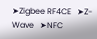➤Zigbee RF4CE   ➤Z-Wave   ➤NFC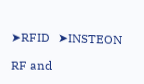➤RFID   ➤INSTEON

RF and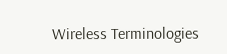Wireless Terminologies